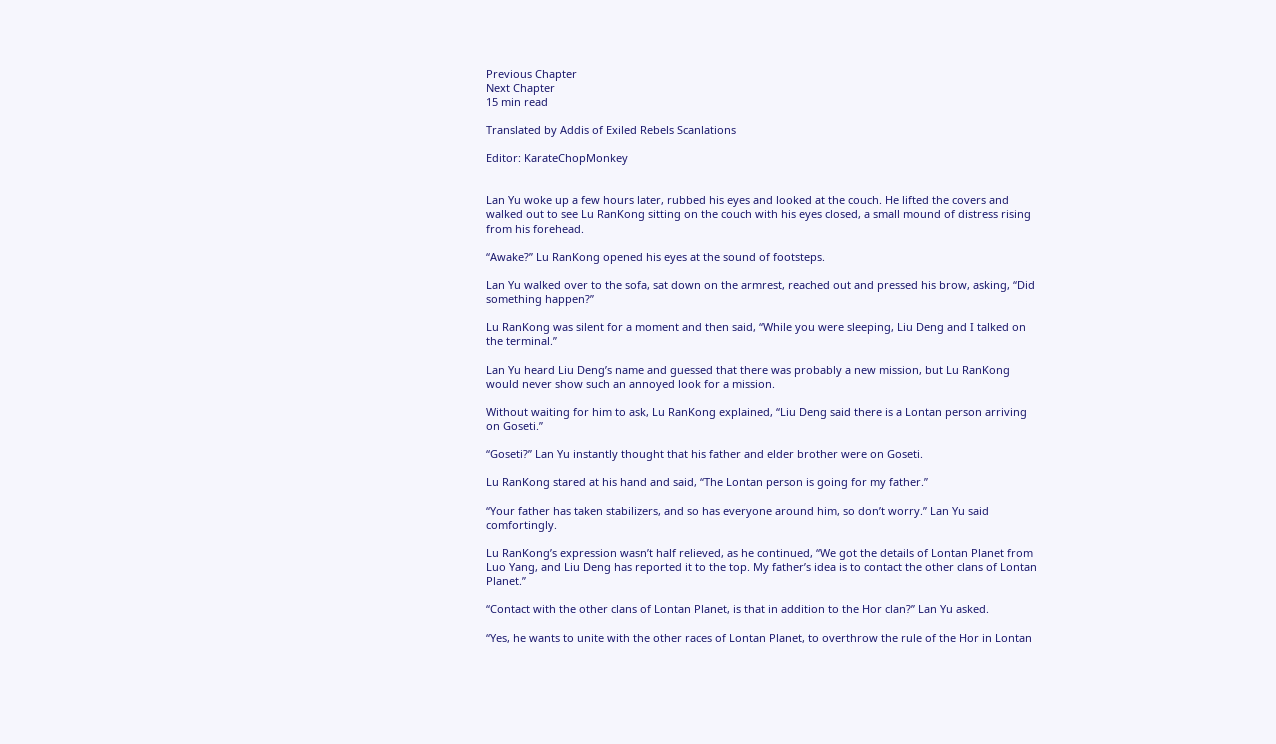Previous Chapter
Next Chapter
15 min read

Translated by Addis of Exiled Rebels Scanlations

Editor: KarateChopMonkey


Lan Yu woke up a few hours later, rubbed his eyes and looked at the couch. He lifted the covers and walked out to see Lu RanKong sitting on the couch with his eyes closed, a small mound of distress rising from his forehead.

“Awake?” Lu RanKong opened his eyes at the sound of footsteps.

Lan Yu walked over to the sofa, sat down on the armrest, reached out and pressed his brow, asking, “Did something happen?”

Lu RanKong was silent for a moment and then said, “While you were sleeping, Liu Deng and I talked on the terminal.”

Lan Yu heard Liu Deng’s name and guessed that there was probably a new mission, but Lu RanKong would never show such an annoyed look for a mission.

Without waiting for him to ask, Lu RanKong explained, “Liu Deng said there is a Lontan person arriving on Goseti.”

“Goseti?” Lan Yu instantly thought that his father and elder brother were on Goseti.

Lu RanKong stared at his hand and said, “The Lontan person is going for my father.”

“Your father has taken stabilizers, and so has everyone around him, so don’t worry.” Lan Yu said comfortingly.

Lu RanKong’s expression wasn’t half relieved, as he continued, “We got the details of Lontan Planet from Luo Yang, and Liu Deng has reported it to the top. My father’s idea is to contact the other clans of Lontan Planet.”

“Contact with the other clans of Lontan Planet, is that in addition to the Hor clan?” Lan Yu asked.

“Yes, he wants to unite with the other races of Lontan Planet, to overthrow the rule of the Hor in Lontan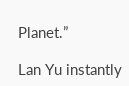Planet.”

Lan Yu instantly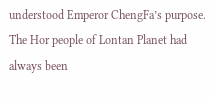understood Emperor ChengFa’s purpose. The Hor people of Lontan Planet had always been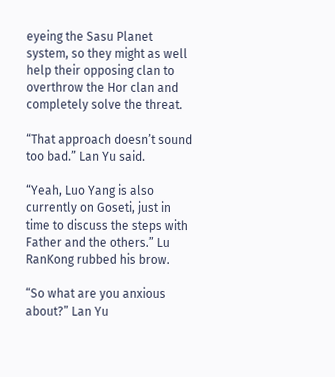eyeing the Sasu Planet system, so they might as well help their opposing clan to overthrow the Hor clan and completely solve the threat.

“That approach doesn’t sound too bad.” Lan Yu said.

“Yeah, Luo Yang is also currently on Goseti, just in time to discuss the steps with Father and the others.” Lu RanKong rubbed his brow.

“So what are you anxious about?” Lan Yu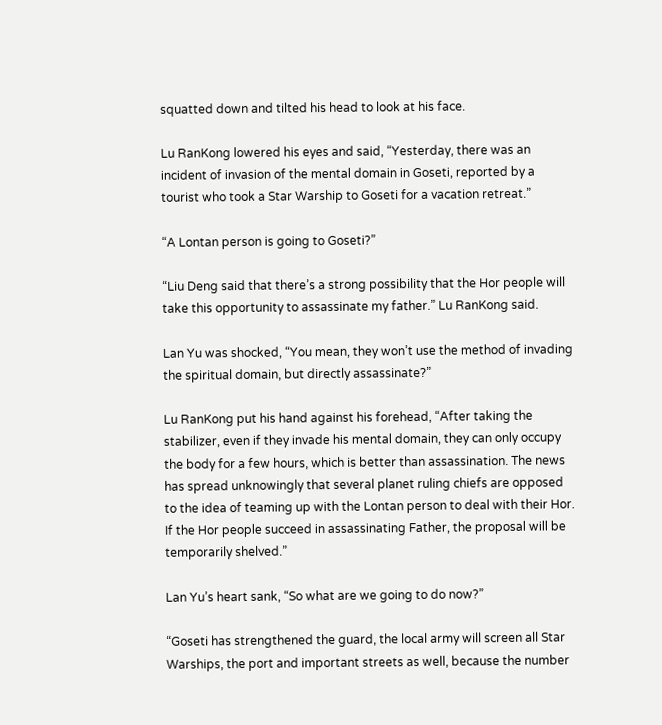squatted down and tilted his head to look at his face.

Lu RanKong lowered his eyes and said, “Yesterday, there was an incident of invasion of the mental domain in Goseti, reported by a tourist who took a Star Warship to Goseti for a vacation retreat.”

“A Lontan person is going to Goseti?”

“Liu Deng said that there’s a strong possibility that the Hor people will take this opportunity to assassinate my father.” Lu RanKong said.

Lan Yu was shocked, “You mean, they won’t use the method of invading the spiritual domain, but directly assassinate?”

Lu RanKong put his hand against his forehead, “After taking the stabilizer, even if they invade his mental domain, they can only occupy the body for a few hours, which is better than assassination. The news has spread unknowingly that several planet ruling chiefs are opposed to the idea of teaming up with the Lontan person to deal with their Hor. If the Hor people succeed in assassinating Father, the proposal will be temporarily shelved.”

Lan Yu’s heart sank, “So what are we going to do now?”

“Goseti has strengthened the guard, the local army will screen all Star Warships, the port and important streets as well, because the number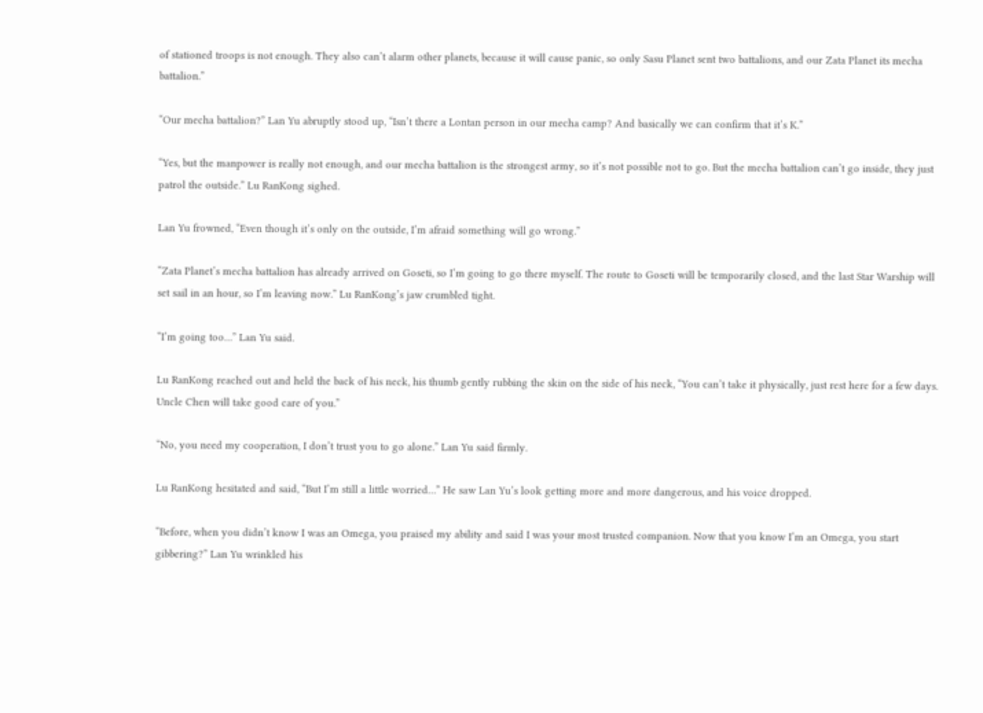of stationed troops is not enough. They also can’t alarm other planets, because it will cause panic, so only Sasu Planet sent two battalions, and our Zata Planet its mecha battalion.”

“Our mecha battalion?” Lan Yu abruptly stood up, “Isn’t there a Lontan person in our mecha camp? And basically we can confirm that it’s K.”

“Yes, but the manpower is really not enough, and our mecha battalion is the strongest army, so it’s not possible not to go. But the mecha battalion can’t go inside, they just patrol the outside.” Lu RanKong sighed.

Lan Yu frowned, “Even though it’s only on the outside, I’m afraid something will go wrong.”

“Zata Planet’s mecha battalion has already arrived on Goseti, so I’m going to go there myself. The route to Goseti will be temporarily closed, and the last Star Warship will set sail in an hour, so I’m leaving now.” Lu RanKong’s jaw crumbled tight.

“I’m going too…” Lan Yu said.

Lu RanKong reached out and held the back of his neck, his thumb gently rubbing the skin on the side of his neck, “You can’t take it physically, just rest here for a few days. Uncle Chen will take good care of you.”

“No, you need my cooperation, I don’t trust you to go alone.” Lan Yu said firmly.

Lu RanKong hesitated and said, “But I’m still a little worried…” He saw Lan Yu’s look getting more and more dangerous, and his voice dropped.

“Before, when you didn’t know I was an Omega, you praised my ability and said I was your most trusted companion. Now that you know I’m an Omega, you start gibbering?” Lan Yu wrinkled his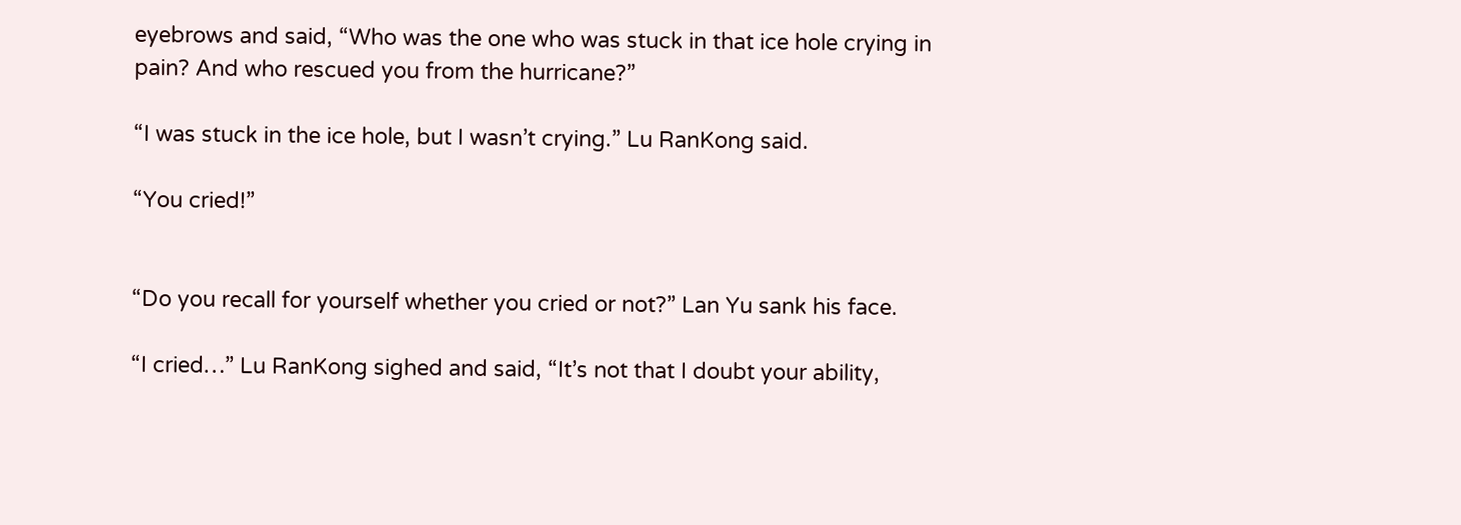eyebrows and said, “Who was the one who was stuck in that ice hole crying in pain? And who rescued you from the hurricane?”

“I was stuck in the ice hole, but I wasn’t crying.” Lu RanKong said.

“You cried!”


“Do you recall for yourself whether you cried or not?” Lan Yu sank his face.

“I cried…” Lu RanKong sighed and said, “It’s not that I doubt your ability,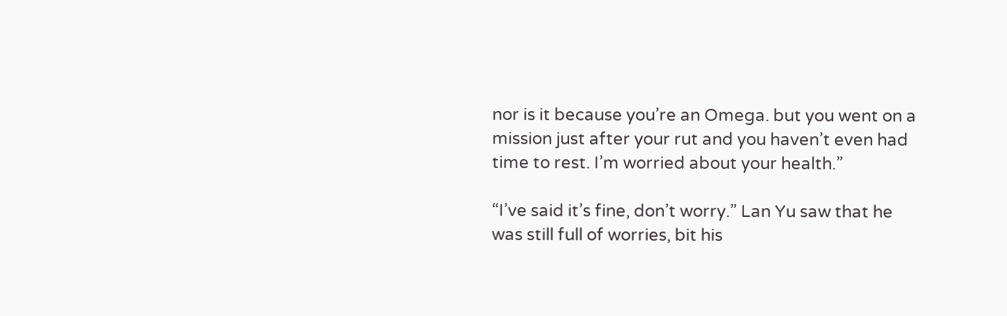nor is it because you’re an Omega. but you went on a mission just after your rut and you haven’t even had time to rest. I’m worried about your health.”

“I’ve said it’s fine, don’t worry.” Lan Yu saw that he was still full of worries, bit his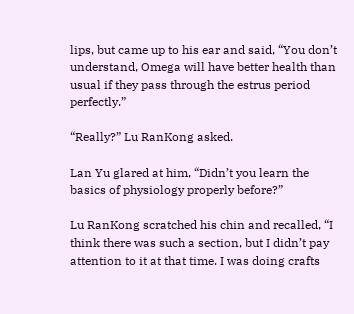lips, but came up to his ear and said, “You don’t understand, Omega will have better health than usual if they pass through the estrus period perfectly.”

“Really?” Lu RanKong asked.

Lan Yu glared at him, “Didn’t you learn the basics of physiology properly before?”

Lu RanKong scratched his chin and recalled, “I think there was such a section, but I didn’t pay attention to it at that time. I was doing crafts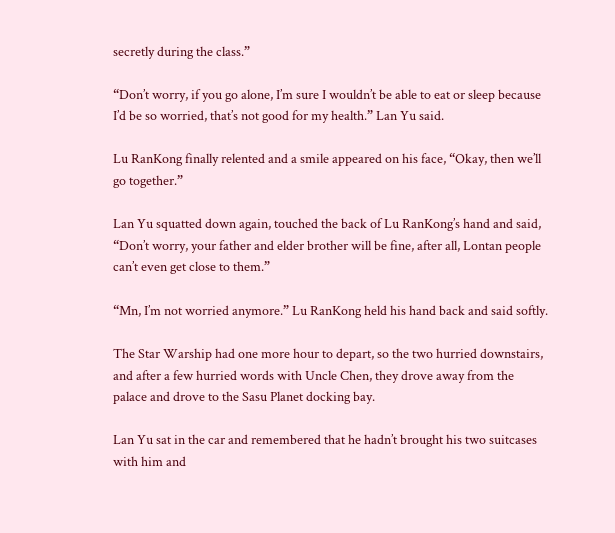secretly during the class.”

“Don’t worry, if you go alone, I’m sure I wouldn’t be able to eat or sleep because I’d be so worried, that’s not good for my health.” Lan Yu said.

Lu RanKong finally relented and a smile appeared on his face, “Okay, then we’ll go together.”

Lan Yu squatted down again, touched the back of Lu RanKong’s hand and said, “Don’t worry, your father and elder brother will be fine, after all, Lontan people can’t even get close to them.”

“Mn, I’m not worried anymore.” Lu RanKong held his hand back and said softly.

The Star Warship had one more hour to depart, so the two hurried downstairs, and after a few hurried words with Uncle Chen, they drove away from the palace and drove to the Sasu Planet docking bay.

Lan Yu sat in the car and remembered that he hadn’t brought his two suitcases with him and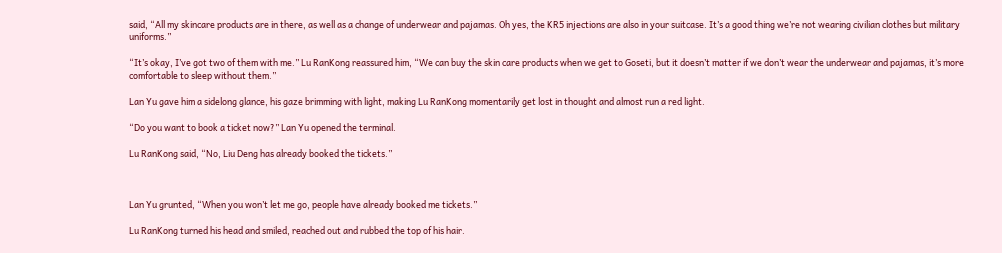said, “All my skincare products are in there, as well as a change of underwear and pajamas. Oh yes, the KR5 injections are also in your suitcase. It’s a good thing we’re not wearing civilian clothes but military uniforms.”

“It’s okay, I’ve got two of them with me.” Lu RanKong reassured him, “We can buy the skin care products when we get to Goseti, but it doesn’t matter if we don’t wear the underwear and pajamas, it’s more comfortable to sleep without them.”

Lan Yu gave him a sidelong glance, his gaze brimming with light, making Lu RanKong momentarily get lost in thought and almost run a red light.

“Do you want to book a ticket now?” Lan Yu opened the terminal.

Lu RanKong said, “No, Liu Deng has already booked the tickets.”



Lan Yu grunted, “When you won’t let me go, people have already booked me tickets.”

Lu RanKong turned his head and smiled, reached out and rubbed the top of his hair.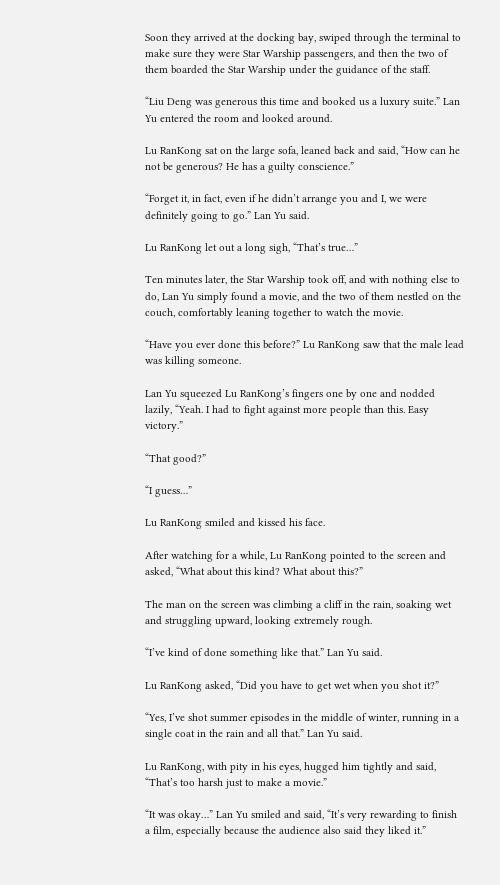Soon they arrived at the docking bay, swiped through the terminal to make sure they were Star Warship passengers, and then the two of them boarded the Star Warship under the guidance of the staff.

“Liu Deng was generous this time and booked us a luxury suite.” Lan Yu entered the room and looked around.

Lu RanKong sat on the large sofa, leaned back and said, “How can he not be generous? He has a guilty conscience.”

“Forget it, in fact, even if he didn’t arrange you and I, we were definitely going to go.” Lan Yu said.

Lu RanKong let out a long sigh, “That’s true…”

Ten minutes later, the Star Warship took off, and with nothing else to do, Lan Yu simply found a movie, and the two of them nestled on the couch, comfortably leaning together to watch the movie.

“Have you ever done this before?” Lu RanKong saw that the male lead was killing someone.

Lan Yu squeezed Lu RanKong’s fingers one by one and nodded lazily, “Yeah. I had to fight against more people than this. Easy victory.”

“That good?”

“I guess…”

Lu RanKong smiled and kissed his face.

After watching for a while, Lu RanKong pointed to the screen and asked, “What about this kind? What about this?”

The man on the screen was climbing a cliff in the rain, soaking wet and struggling upward, looking extremely rough.

“I’ve kind of done something like that.” Lan Yu said.

Lu RanKong asked, “Did you have to get wet when you shot it?”

“Yes, I’ve shot summer episodes in the middle of winter, running in a single coat in the rain and all that.” Lan Yu said.

Lu RanKong, with pity in his eyes, hugged him tightly and said, “That’s too harsh just to make a movie.”

“It was okay…” Lan Yu smiled and said, “It’s very rewarding to finish a film, especially because the audience also said they liked it.”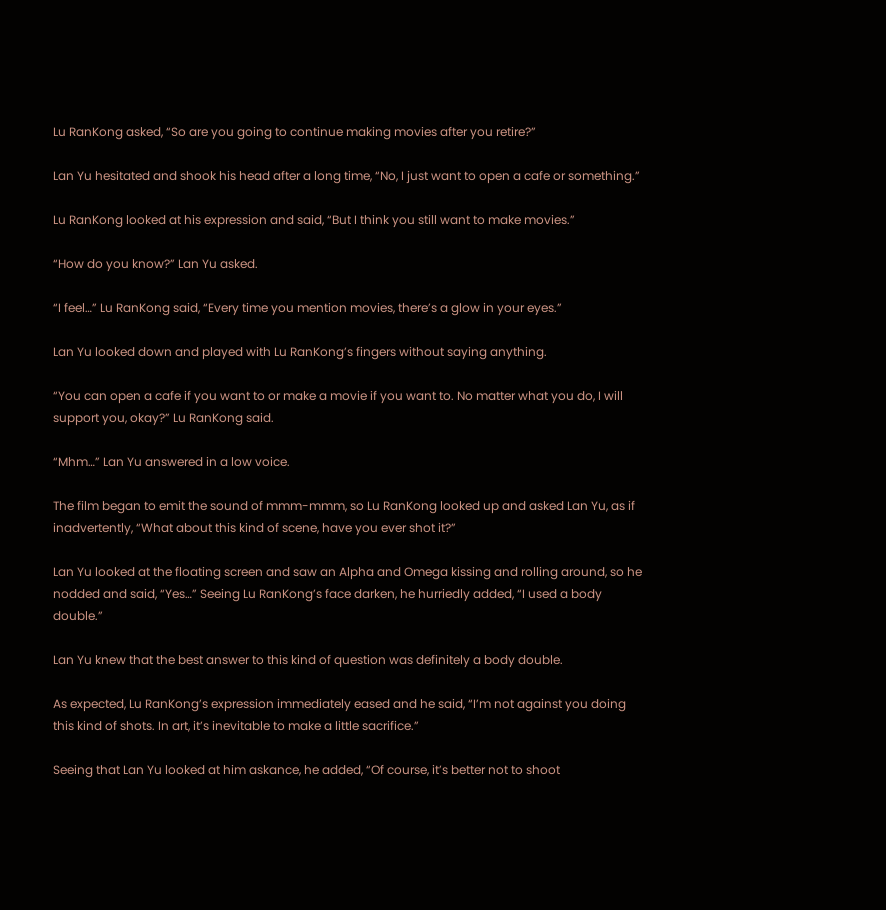Lu RanKong asked, “So are you going to continue making movies after you retire?”

Lan Yu hesitated and shook his head after a long time, “No, I just want to open a cafe or something.”

Lu RanKong looked at his expression and said, “But I think you still want to make movies.”

“How do you know?” Lan Yu asked.

“I feel…” Lu RanKong said, “Every time you mention movies, there’s a glow in your eyes.”

Lan Yu looked down and played with Lu RanKong’s fingers without saying anything.

“You can open a cafe if you want to or make a movie if you want to. No matter what you do, I will support you, okay?” Lu RanKong said.

“Mhm…” Lan Yu answered in a low voice.

The film began to emit the sound of mmm-mmm, so Lu RanKong looked up and asked Lan Yu, as if inadvertently, “What about this kind of scene, have you ever shot it?”

Lan Yu looked at the floating screen and saw an Alpha and Omega kissing and rolling around, so he nodded and said, “Yes…” Seeing Lu RanKong’s face darken, he hurriedly added, “I used a body double.”

Lan Yu knew that the best answer to this kind of question was definitely a body double.

As expected, Lu RanKong’s expression immediately eased and he said, “I’m not against you doing this kind of shots. In art, it’s inevitable to make a little sacrifice.”

Seeing that Lan Yu looked at him askance, he added, “Of course, it’s better not to shoot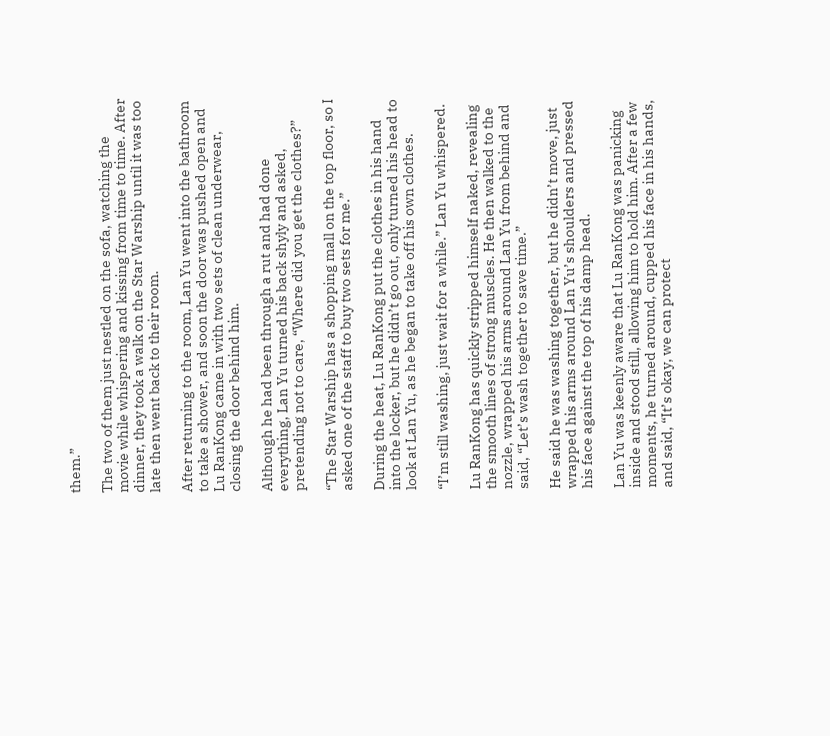them.”

The two of them just nestled on the sofa, watching the movie while whispering and kissing from time to time. After dinner, they took a walk on the Star Warship until it was too late then went back to their room.

After returning to the room, Lan Yu went into the bathroom to take a shower, and soon the door was pushed open and Lu RanKong came in with two sets of clean underwear, closing the door behind him.

Although he had been through a rut and had done everything, Lan Yu turned his back shyly and asked, pretending not to care, “Where did you get the clothes?”

“The Star Warship has a shopping mall on the top floor, so I asked one of the staff to buy two sets for me.”

During the heat, Lu RanKong put the clothes in his hand into the locker, but he didn’t go out, only turned his head to look at Lan Yu, as he began to take off his own clothes.

“I’m still washing, just wait for a while.” Lan Yu whispered.

Lu RanKong has quickly stripped himself naked, revealing the smooth lines of strong muscles. He then walked to the nozzle, wrapped his arms around Lan Yu from behind and said, “Let’s wash together to save time.”

He said he was washing together, but he didn’t move, just wrapped his arms around Lan Yu’s shoulders and pressed his face against the top of his damp head.

Lan Yu was keenly aware that Lu RanKong was panicking inside and stood still, allowing him to hold him. After a few moments, he turned around, cupped his face in his hands, and said, “It’s okay, we can protect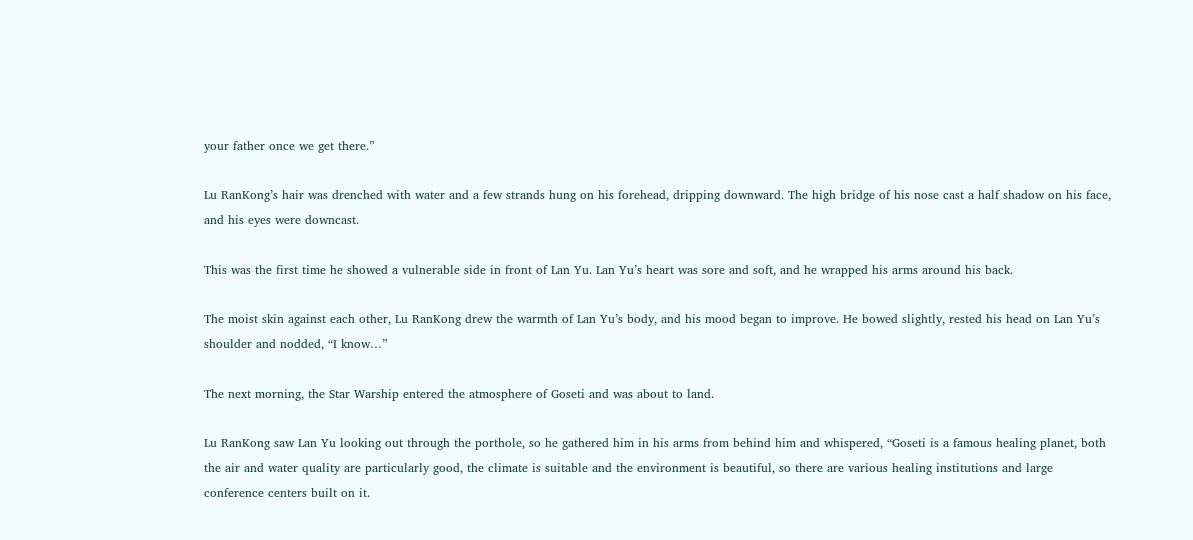your father once we get there.”

Lu RanKong’s hair was drenched with water and a few strands hung on his forehead, dripping downward. The high bridge of his nose cast a half shadow on his face, and his eyes were downcast.

This was the first time he showed a vulnerable side in front of Lan Yu. Lan Yu’s heart was sore and soft, and he wrapped his arms around his back.

The moist skin against each other, Lu RanKong drew the warmth of Lan Yu’s body, and his mood began to improve. He bowed slightly, rested his head on Lan Yu’s shoulder and nodded, “I know…”

The next morning, the Star Warship entered the atmosphere of Goseti and was about to land.

Lu RanKong saw Lan Yu looking out through the porthole, so he gathered him in his arms from behind him and whispered, “Goseti is a famous healing planet, both the air and water quality are particularly good, the climate is suitable and the environment is beautiful, so there are various healing institutions and large conference centers built on it.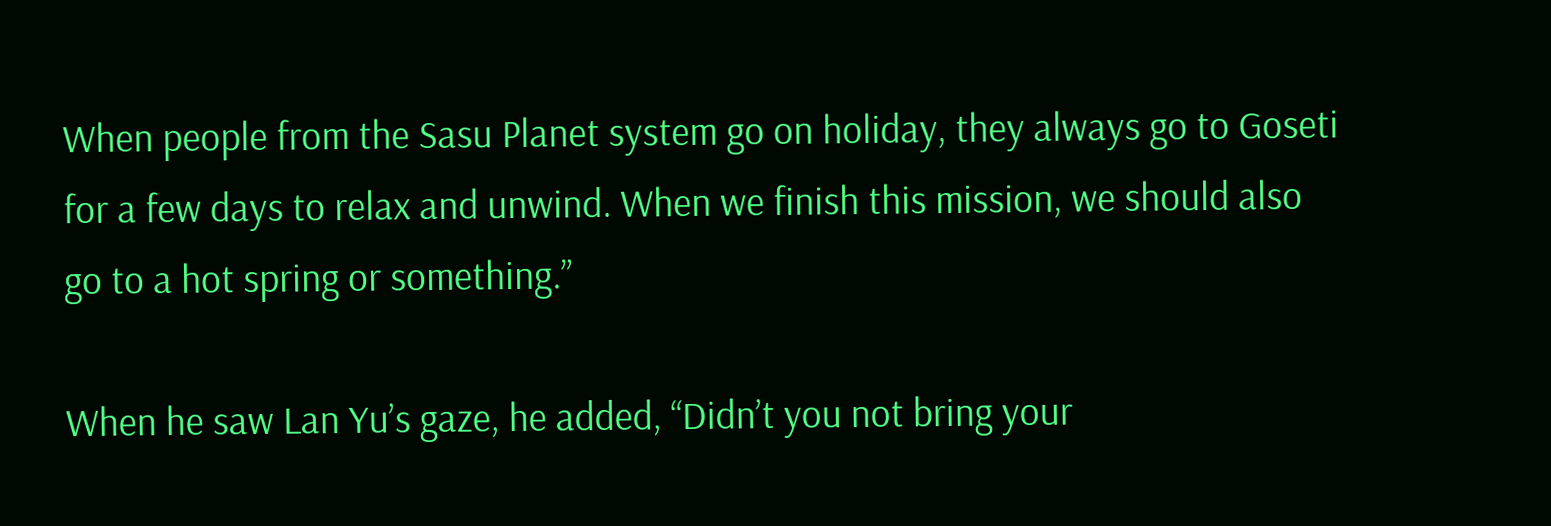When people from the Sasu Planet system go on holiday, they always go to Goseti for a few days to relax and unwind. When we finish this mission, we should also go to a hot spring or something.”

When he saw Lan Yu’s gaze, he added, “Didn’t you not bring your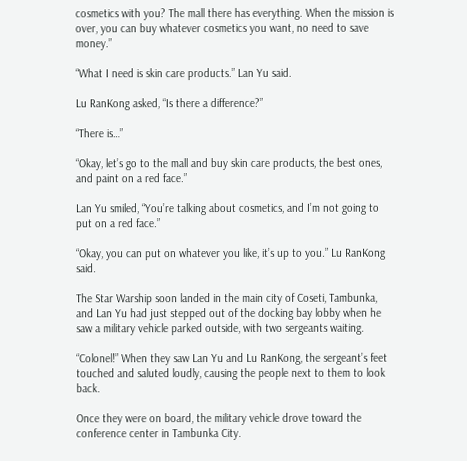cosmetics with you? The mall there has everything. When the mission is over, you can buy whatever cosmetics you want, no need to save money.”

“What I need is skin care products.” Lan Yu said.

Lu RanKong asked, “Is there a difference?”

“There is…”

“Okay, let’s go to the mall and buy skin care products, the best ones, and paint on a red face.”

Lan Yu smiled, “You’re talking about cosmetics, and I’m not going to put on a red face.”

“Okay, you can put on whatever you like, it’s up to you.” Lu RanKong said.

The Star Warship soon landed in the main city of Coseti, Tambunka, and Lan Yu had just stepped out of the docking bay lobby when he saw a military vehicle parked outside, with two sergeants waiting.

“Colonel!” When they saw Lan Yu and Lu RanKong, the sergeant’s feet touched and saluted loudly, causing the people next to them to look back.

Once they were on board, the military vehicle drove toward the conference center in Tambunka City.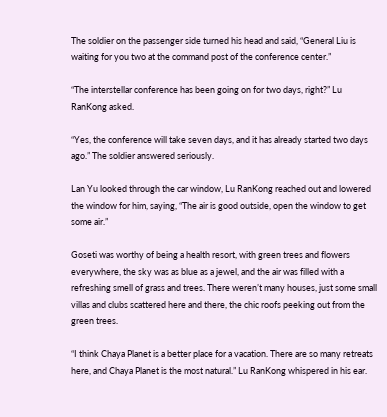The soldier on the passenger side turned his head and said, “General Liu is waiting for you two at the command post of the conference center.”

“The interstellar conference has been going on for two days, right?” Lu RanKong asked.

“Yes, the conference will take seven days, and it has already started two days ago.” The soldier answered seriously.

Lan Yu looked through the car window, Lu RanKong reached out and lowered the window for him, saying, “The air is good outside, open the window to get some air.”

Goseti was worthy of being a health resort, with green trees and flowers everywhere, the sky was as blue as a jewel, and the air was filled with a refreshing smell of grass and trees. There weren’t many houses, just some small villas and clubs scattered here and there, the chic roofs peeking out from the green trees.

“I think Chaya Planet is a better place for a vacation. There are so many retreats here, and Chaya Planet is the most natural.” Lu RanKong whispered in his ear.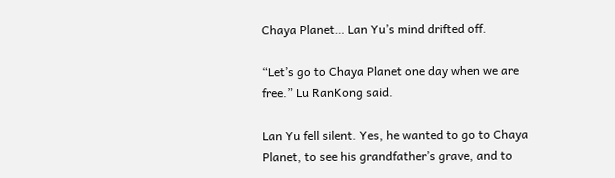Chaya Planet… Lan Yu’s mind drifted off.

“Let’s go to Chaya Planet one day when we are free.” Lu RanKong said.

Lan Yu fell silent. Yes, he wanted to go to Chaya Planet, to see his grandfather’s grave, and to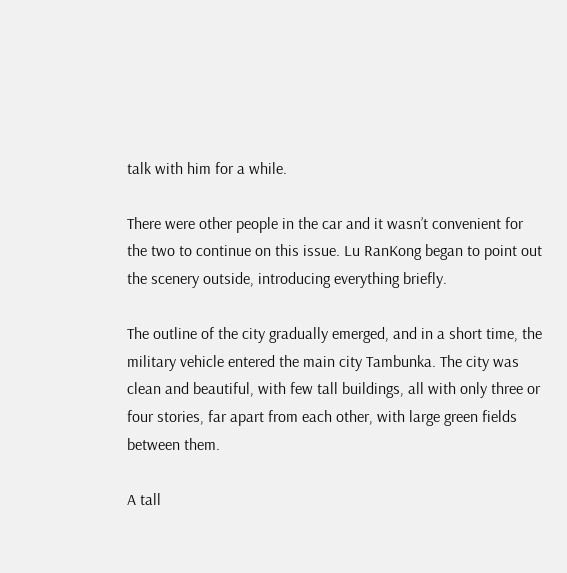talk with him for a while.

There were other people in the car and it wasn’t convenient for the two to continue on this issue. Lu RanKong began to point out the scenery outside, introducing everything briefly.

The outline of the city gradually emerged, and in a short time, the military vehicle entered the main city Tambunka. The city was clean and beautiful, with few tall buildings, all with only three or four stories, far apart from each other, with large green fields between them.

A tall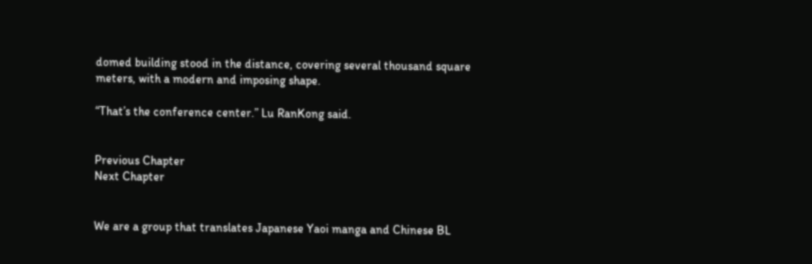domed building stood in the distance, covering several thousand square meters, with a modern and imposing shape.

“That’s the conference center.” Lu RanKong said.


Previous Chapter
Next Chapter


We are a group that translates Japanese Yaoi manga and Chinese BL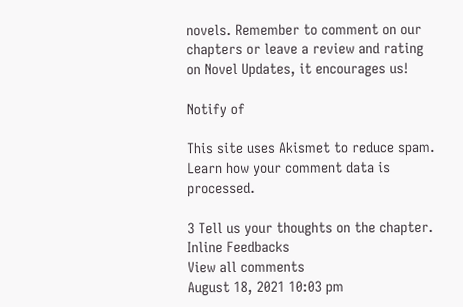novels. Remember to comment on our chapters or leave a review and rating on Novel Updates, it encourages us!

Notify of

This site uses Akismet to reduce spam. Learn how your comment data is processed.

3 Tell us your thoughts on the chapter.
Inline Feedbacks
View all comments
August 18, 2021 10:03 pm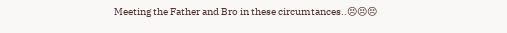Meeting the Father and Bro in these circumtances..😣😣😣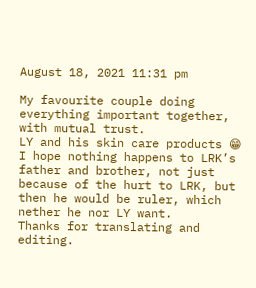August 18, 2021 11:31 pm

My favourite couple doing everything important together, with mutual trust.
LY and his skin care products 😁
I hope nothing happens to LRK’s father and brother, not just because of the hurt to LRK, but then he would be ruler, which nether he nor LY want.
Thanks for translating and editing.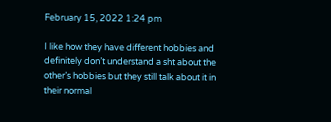February 15, 2022 1:24 pm

I like how they have different hobbies and definitely don’t understand a sht about the other’s hobbies but they still talk about it in their normal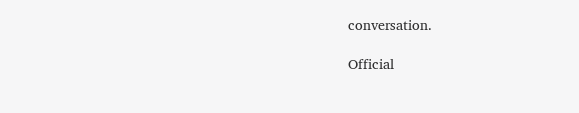conversation.

Official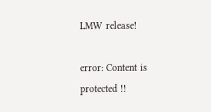LMW release!

error: Content is protected !!